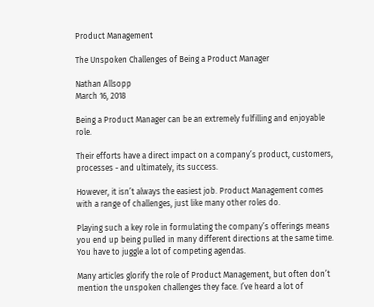Product Management

The Unspoken Challenges of Being a Product Manager

Nathan Allsopp
March 16, 2018

Being a Product Manager can be an extremely fulfilling and enjoyable role.

Their efforts have a direct impact on a company’s product, customers, processes - and ultimately, its success.

However, it isn’t always the easiest job. Product Management comes with a range of challenges, just like many other roles do.

Playing such a key role in formulating the company’s offerings means you end up being pulled in many different directions at the same time. You have to juggle a lot of competing agendas.

Many articles glorify the role of Product Management, but often don’t mention the unspoken challenges they face. I’ve heard a lot of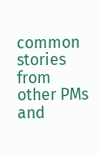common stories from other PMs and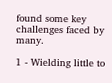found some key challenges faced by many.

1 - Wielding little to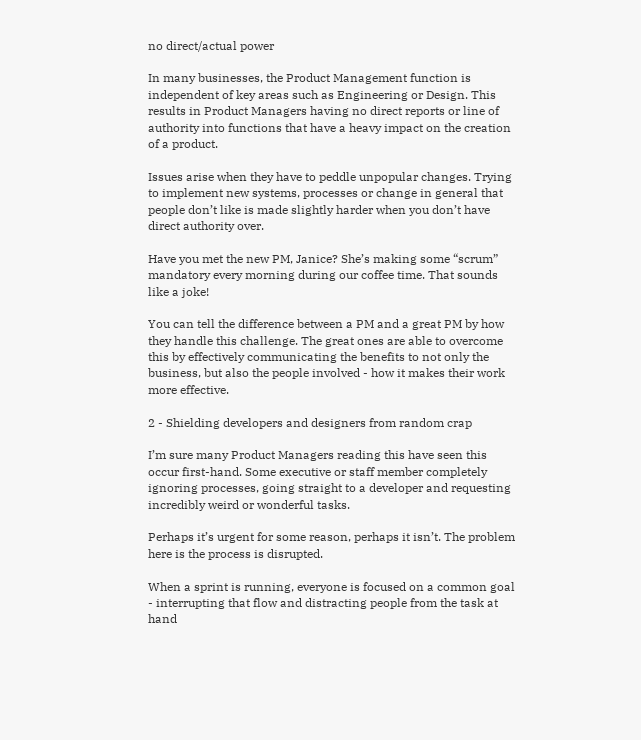no direct/actual power

In many businesses, the Product Management function is independent of key areas such as Engineering or Design. This results in Product Managers having no direct reports or line of authority into functions that have a heavy impact on the creation of a product.

Issues arise when they have to peddle unpopular changes. Trying to implement new systems, processes or change in general that people don’t like is made slightly harder when you don’t have direct authority over.

Have you met the new PM, Janice? She’s making some “scrum” mandatory every morning during our coffee time. That sounds like a joke!

You can tell the difference between a PM and a great PM by how they handle this challenge. The great ones are able to overcome this by effectively communicating the benefits to not only the business, but also the people involved - how it makes their work more effective.

2 - Shielding developers and designers from random crap

I’m sure many Product Managers reading this have seen this occur first-hand. Some executive or staff member completely ignoring processes, going straight to a developer and requesting incredibly weird or wonderful tasks.

Perhaps it’s urgent for some reason, perhaps it isn’t. The problem here is the process is disrupted.

When a sprint is running, everyone is focused on a common goal - interrupting that flow and distracting people from the task at hand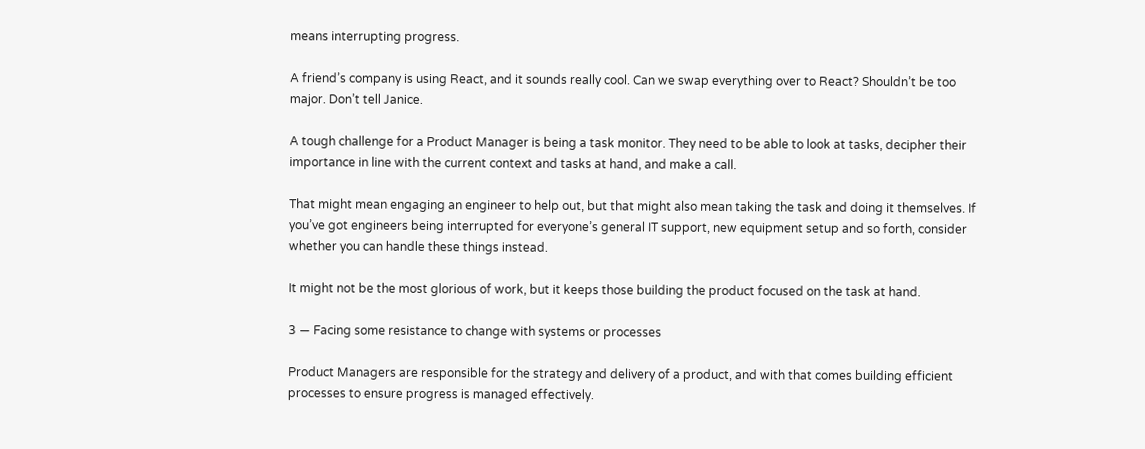means interrupting progress.

A friend’s company is using React, and it sounds really cool. Can we swap everything over to React? Shouldn’t be too major. Don’t tell Janice.

A tough challenge for a Product Manager is being a task monitor. They need to be able to look at tasks, decipher their importance in line with the current context and tasks at hand, and make a call.

That might mean engaging an engineer to help out, but that might also mean taking the task and doing it themselves. If you’ve got engineers being interrupted for everyone’s general IT support, new equipment setup and so forth, consider whether you can handle these things instead.

It might not be the most glorious of work, but it keeps those building the product focused on the task at hand.

3 — Facing some resistance to change with systems or processes

Product Managers are responsible for the strategy and delivery of a product, and with that comes building efficient processes to ensure progress is managed effectively.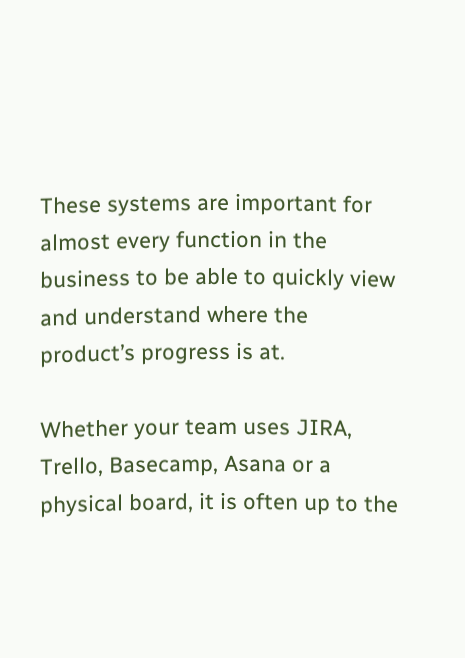These systems are important for almost every function in the business to be able to quickly view and understand where the product’s progress is at.

Whether your team uses JIRA, Trello, Basecamp, Asana or a physical board, it is often up to the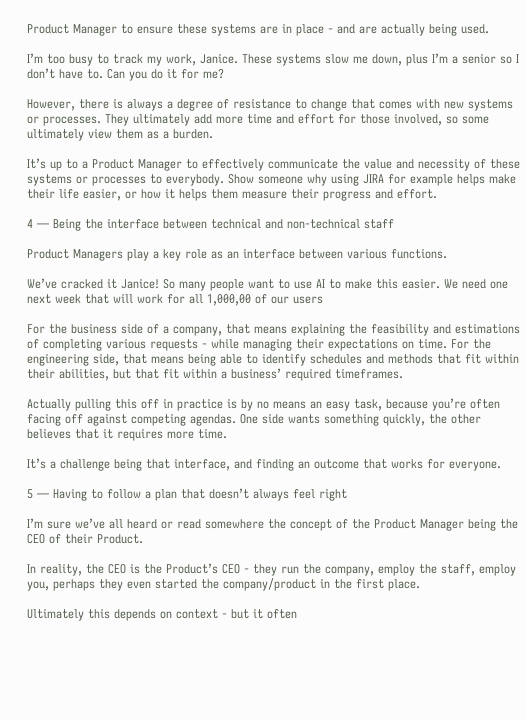Product Manager to ensure these systems are in place - and are actually being used.

I’m too busy to track my work, Janice. These systems slow me down, plus I’m a senior so I don’t have to. Can you do it for me?

However, there is always a degree of resistance to change that comes with new systems or processes. They ultimately add more time and effort for those involved, so some ultimately view them as a burden.

It’s up to a Product Manager to effectively communicate the value and necessity of these systems or processes to everybody. Show someone why using JIRA for example helps make their life easier, or how it helps them measure their progress and effort.

4 — Being the interface between technical and non-technical staff

Product Managers play a key role as an interface between various functions.

We’ve cracked it Janice! So many people want to use AI to make this easier. We need one next week that will work for all 1,000,00 of our users

For the business side of a company, that means explaining the feasibility and estimations of completing various requests - while managing their expectations on time. For the engineering side, that means being able to identify schedules and methods that fit within their abilities, but that fit within a business’ required timeframes.

Actually pulling this off in practice is by no means an easy task, because you’re often facing off against competing agendas. One side wants something quickly, the other believes that it requires more time.

It’s a challenge being that interface, and finding an outcome that works for everyone.

5 — Having to follow a plan that doesn’t always feel right

I’m sure we’ve all heard or read somewhere the concept of the Product Manager being the CEO of their Product.

In reality, the CEO is the Product’s CEO - they run the company, employ the staff, employ you, perhaps they even started the company/product in the first place.

Ultimately this depends on context - but it often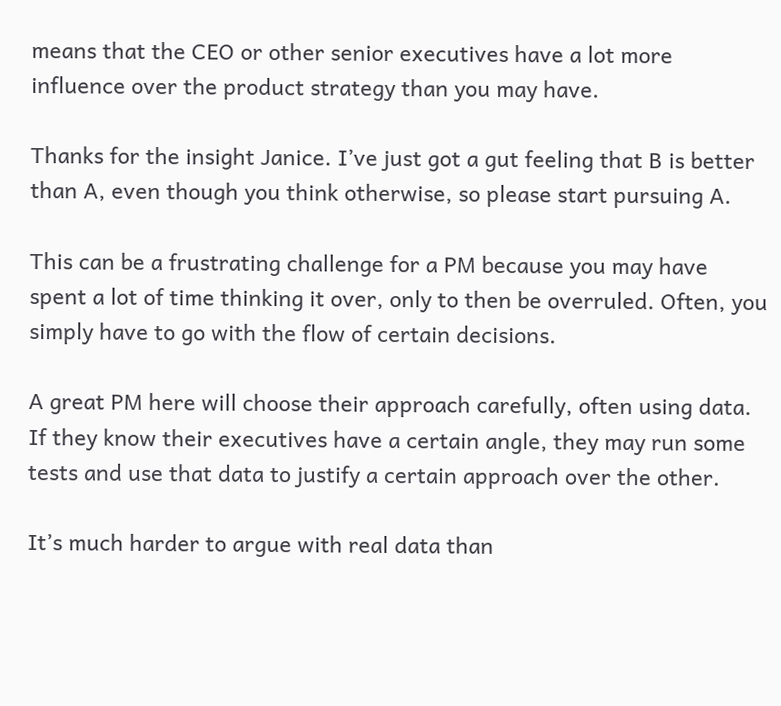means that the CEO or other senior executives have a lot more influence over the product strategy than you may have.

Thanks for the insight Janice. I’ve just got a gut feeling that B is better than A, even though you think otherwise, so please start pursuing A.

This can be a frustrating challenge for a PM because you may have spent a lot of time thinking it over, only to then be overruled. Often, you simply have to go with the flow of certain decisions.

A great PM here will choose their approach carefully, often using data. If they know their executives have a certain angle, they may run some tests and use that data to justify a certain approach over the other.

It’s much harder to argue with real data than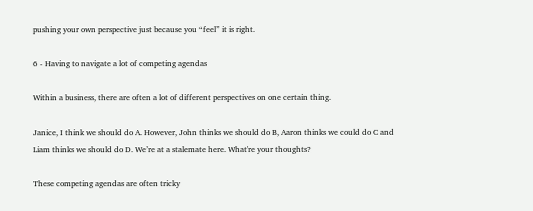pushing your own perspective just because you “feel” it is right.

6 - Having to navigate a lot of competing agendas

Within a business, there are often a lot of different perspectives on one certain thing.

Janice, I think we should do A. However, John thinks we should do B, Aaron thinks we could do C and Liam thinks we should do D. We’re at a stalemate here. What're your thoughts?

These competing agendas are often tricky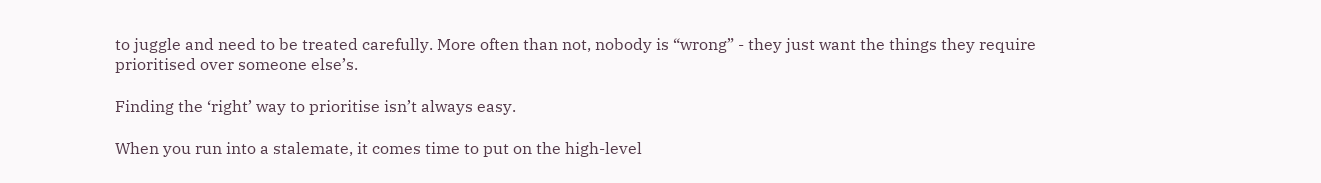to juggle and need to be treated carefully. More often than not, nobody is “wrong” - they just want the things they require prioritised over someone else’s.

Finding the ‘right’ way to prioritise isn’t always easy.

When you run into a stalemate, it comes time to put on the high-level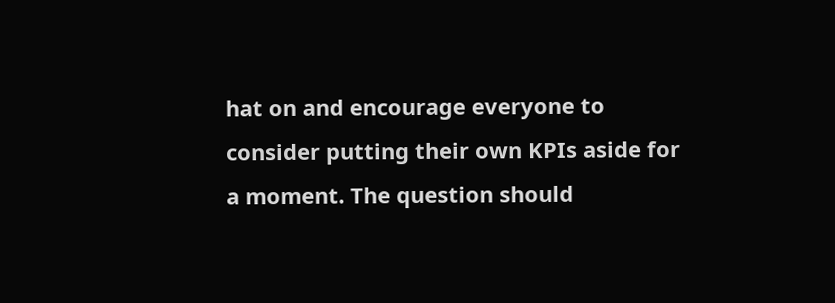hat on and encourage everyone to consider putting their own KPIs aside for a moment. The question should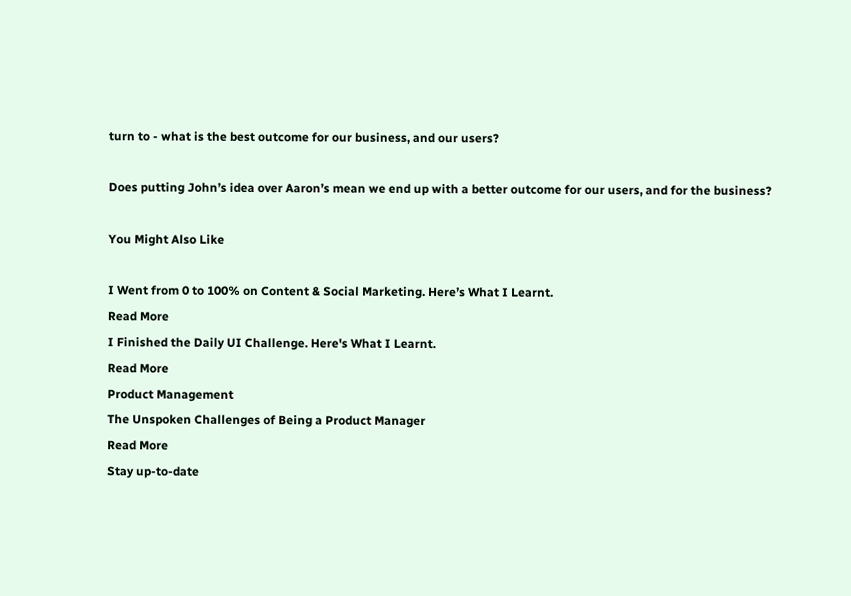turn to - what is the best outcome for our business, and our users?

Does putting John’s idea over Aaron’s mean we end up with a better outcome for our users, and for the business?

You Might Also Like

I Went from 0 to 100% on Content & Social Marketing. Here’s What I Learnt.
Read More
I Finished the Daily UI Challenge. Here's What I Learnt.
Read More
Product Management
The Unspoken Challenges of Being a Product Manager
Read More
Stay up-to-date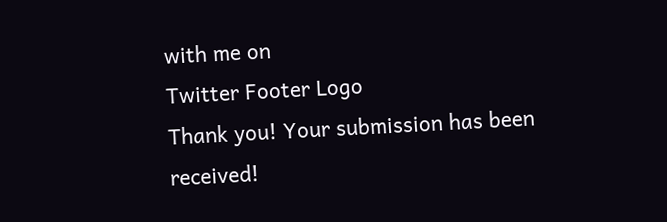with me on
Twitter Footer Logo
Thank you! Your submission has been received!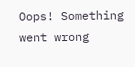Oops! Something went wrong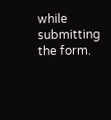while submitting the form.